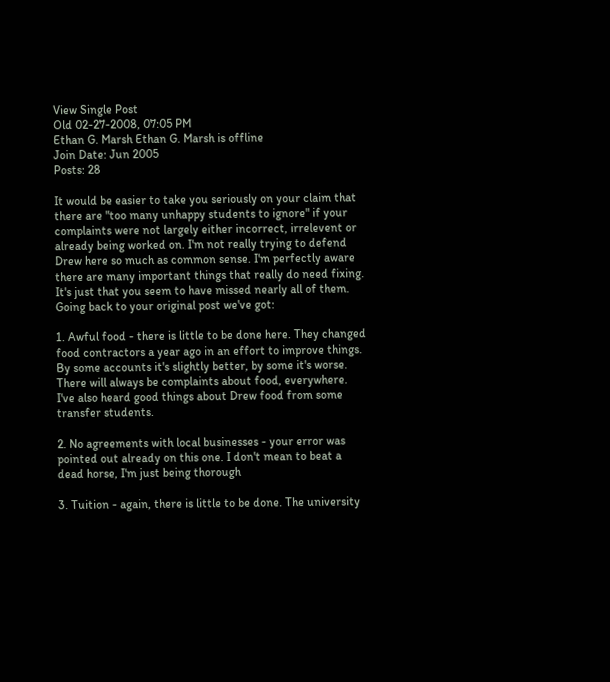View Single Post
Old 02-27-2008, 07:05 PM
Ethan G. Marsh Ethan G. Marsh is offline
Join Date: Jun 2005
Posts: 28

It would be easier to take you seriously on your claim that there are "too many unhappy students to ignore" if your complaints were not largely either incorrect, irrelevent or already being worked on. I'm not really trying to defend Drew here so much as common sense. I'm perfectly aware there are many important things that really do need fixing. It's just that you seem to have missed nearly all of them. Going back to your original post we've got:

1. Awful food - there is little to be done here. They changed food contractors a year ago in an effort to improve things. By some accounts it's slightly better, by some it's worse. There will always be complaints about food, everywhere. I've also heard good things about Drew food from some transfer students.

2. No agreements with local businesses - your error was pointed out already on this one. I don't mean to beat a dead horse, I'm just being thorough

3. Tuition - again, there is little to be done. The university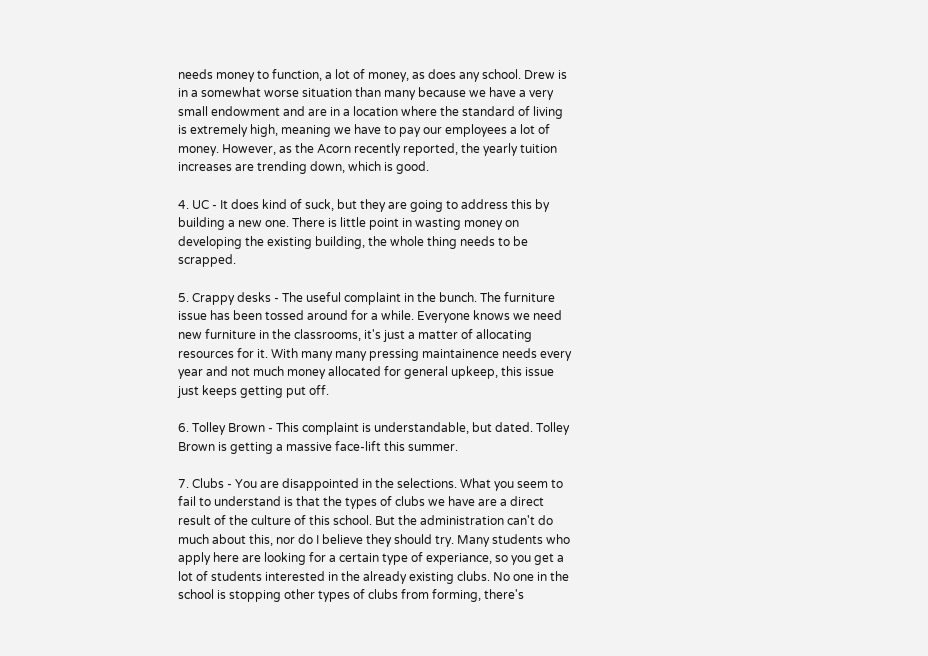needs money to function, a lot of money, as does any school. Drew is in a somewhat worse situation than many because we have a very small endowment and are in a location where the standard of living is extremely high, meaning we have to pay our employees a lot of money. However, as the Acorn recently reported, the yearly tuition increases are trending down, which is good.

4. UC - It does kind of suck, but they are going to address this by building a new one. There is little point in wasting money on developing the existing building, the whole thing needs to be scrapped.

5. Crappy desks - The useful complaint in the bunch. The furniture issue has been tossed around for a while. Everyone knows we need new furniture in the classrooms, it's just a matter of allocating resources for it. With many many pressing maintainence needs every year and not much money allocated for general upkeep, this issue just keeps getting put off.

6. Tolley Brown - This complaint is understandable, but dated. Tolley Brown is getting a massive face-lift this summer.

7. Clubs - You are disappointed in the selections. What you seem to fail to understand is that the types of clubs we have are a direct result of the culture of this school. But the administration can't do much about this, nor do I believe they should try. Many students who apply here are looking for a certain type of experiance, so you get a lot of students interested in the already existing clubs. No one in the school is stopping other types of clubs from forming, there's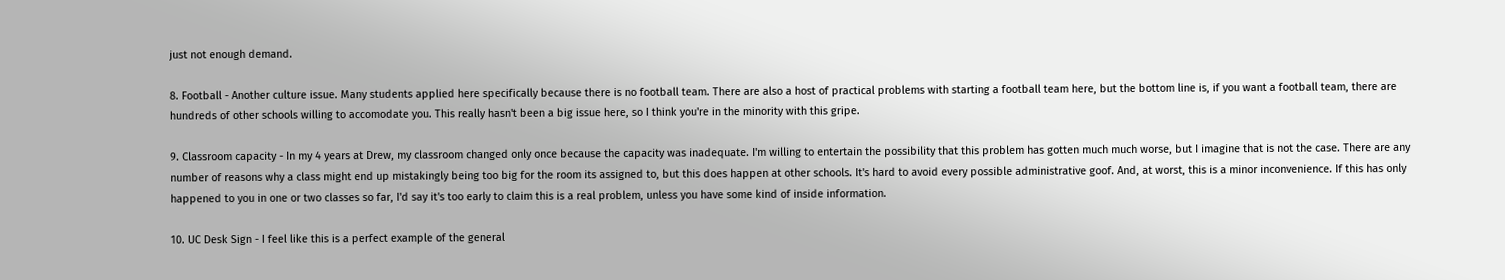just not enough demand.

8. Football - Another culture issue. Many students applied here specifically because there is no football team. There are also a host of practical problems with starting a football team here, but the bottom line is, if you want a football team, there are hundreds of other schools willing to accomodate you. This really hasn't been a big issue here, so I think you're in the minority with this gripe.

9. Classroom capacity - In my 4 years at Drew, my classroom changed only once because the capacity was inadequate. I'm willing to entertain the possibility that this problem has gotten much much worse, but I imagine that is not the case. There are any number of reasons why a class might end up mistakingly being too big for the room its assigned to, but this does happen at other schools. It's hard to avoid every possible administrative goof. And, at worst, this is a minor inconvenience. If this has only happened to you in one or two classes so far, I'd say it's too early to claim this is a real problem, unless you have some kind of inside information.

10. UC Desk Sign - I feel like this is a perfect example of the general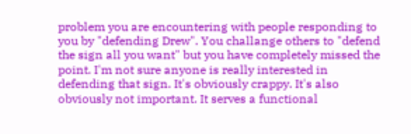problem you are encountering with people responding to you by "defending Drew". You challange others to "defend the sign all you want" but you have completely missed the point. I'm not sure anyone is really interested in defending that sign. It's obviously crappy. It's also obviously not important. It serves a functional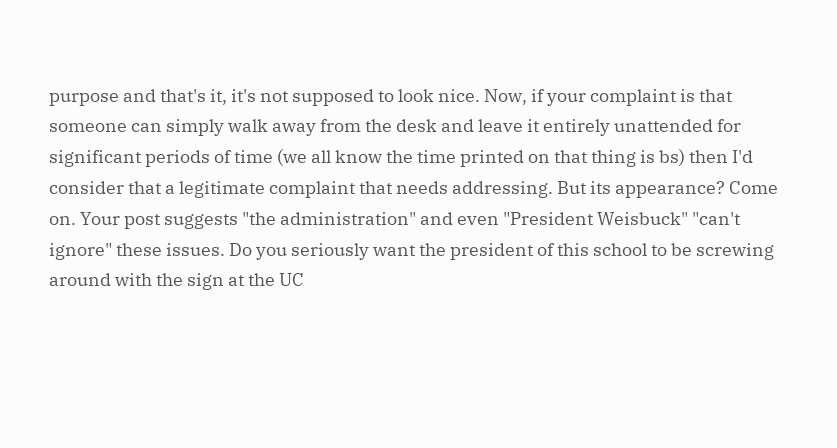purpose and that's it, it's not supposed to look nice. Now, if your complaint is that someone can simply walk away from the desk and leave it entirely unattended for significant periods of time (we all know the time printed on that thing is bs) then I'd consider that a legitimate complaint that needs addressing. But its appearance? Come on. Your post suggests "the administration" and even "President Weisbuck" "can't ignore" these issues. Do you seriously want the president of this school to be screwing around with the sign at the UC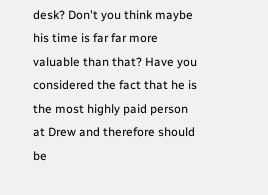desk? Don't you think maybe his time is far far more valuable than that? Have you considered the fact that he is the most highly paid person at Drew and therefore should be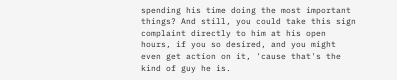spending his time doing the most important things? And still, you could take this sign complaint directly to him at his open hours, if you so desired, and you might even get action on it, 'cause that's the kind of guy he is.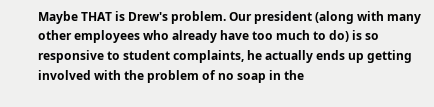Maybe THAT is Drew's problem. Our president (along with many other employees who already have too much to do) is so responsive to student complaints, he actually ends up getting involved with the problem of no soap in the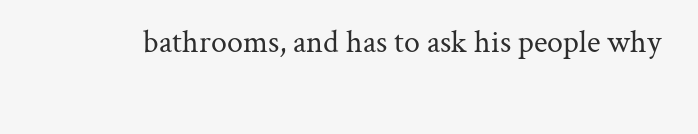bathrooms, and has to ask his people why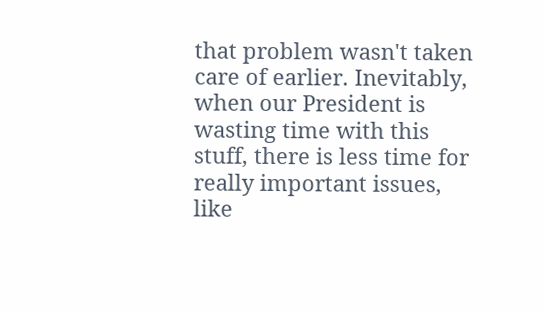that problem wasn't taken care of earlier. Inevitably, when our President is wasting time with this stuff, there is less time for really important issues, like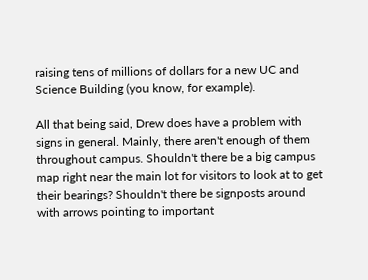raising tens of millions of dollars for a new UC and Science Building (you know, for example).

All that being said, Drew does have a problem with signs in general. Mainly, there aren't enough of them throughout campus. Shouldn't there be a big campus map right near the main lot for visitors to look at to get their bearings? Shouldn't there be signposts around with arrows pointing to important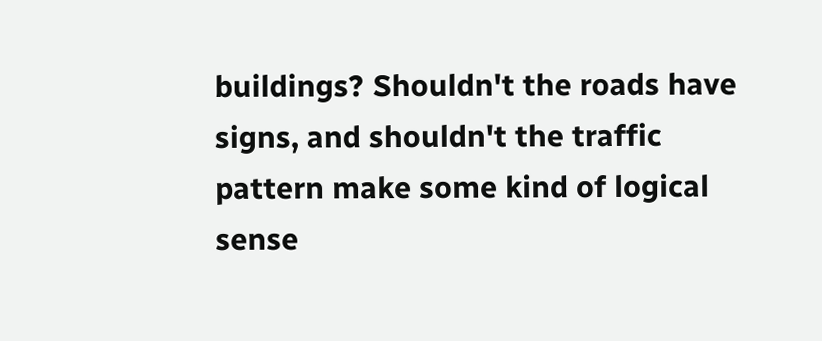buildings? Shouldn't the roads have signs, and shouldn't the traffic pattern make some kind of logical sense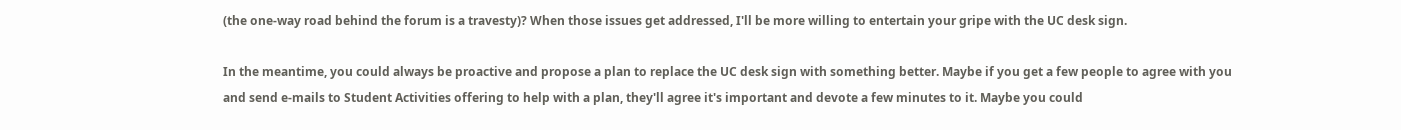(the one-way road behind the forum is a travesty)? When those issues get addressed, I'll be more willing to entertain your gripe with the UC desk sign.

In the meantime, you could always be proactive and propose a plan to replace the UC desk sign with something better. Maybe if you get a few people to agree with you and send e-mails to Student Activities offering to help with a plan, they'll agree it's important and devote a few minutes to it. Maybe you could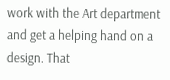work with the Art department and get a helping hand on a design. That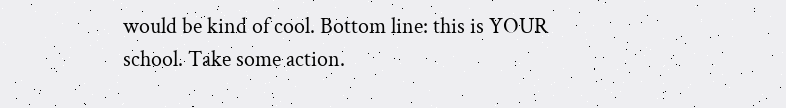would be kind of cool. Bottom line: this is YOUR school. Take some action.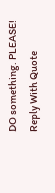DO something. PLEASE!
Reply With Quote